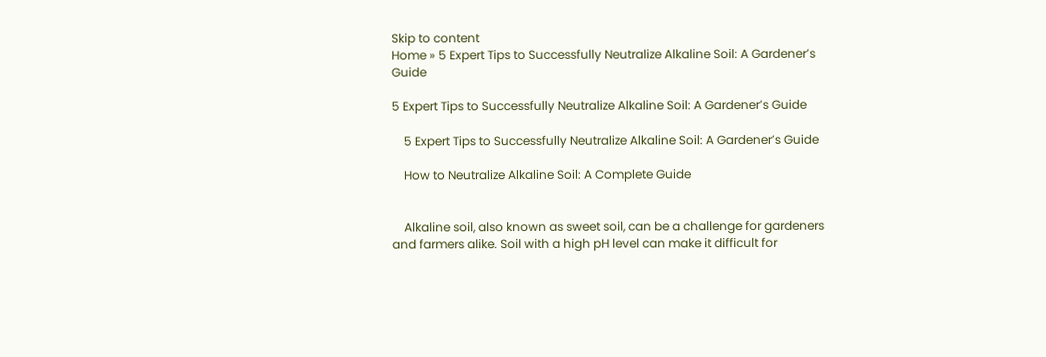Skip to content
Home » 5 Expert Tips to Successfully Neutralize Alkaline Soil: A Gardener’s Guide

5 Expert Tips to Successfully Neutralize Alkaline Soil: A Gardener’s Guide

    5 Expert Tips to Successfully Neutralize Alkaline Soil: A Gardener’s Guide

    How to Neutralize Alkaline Soil: A Complete Guide


    Alkaline soil, also known as sweet soil, can be a challenge for gardeners and farmers alike. Soil with a high pH level can make it difficult for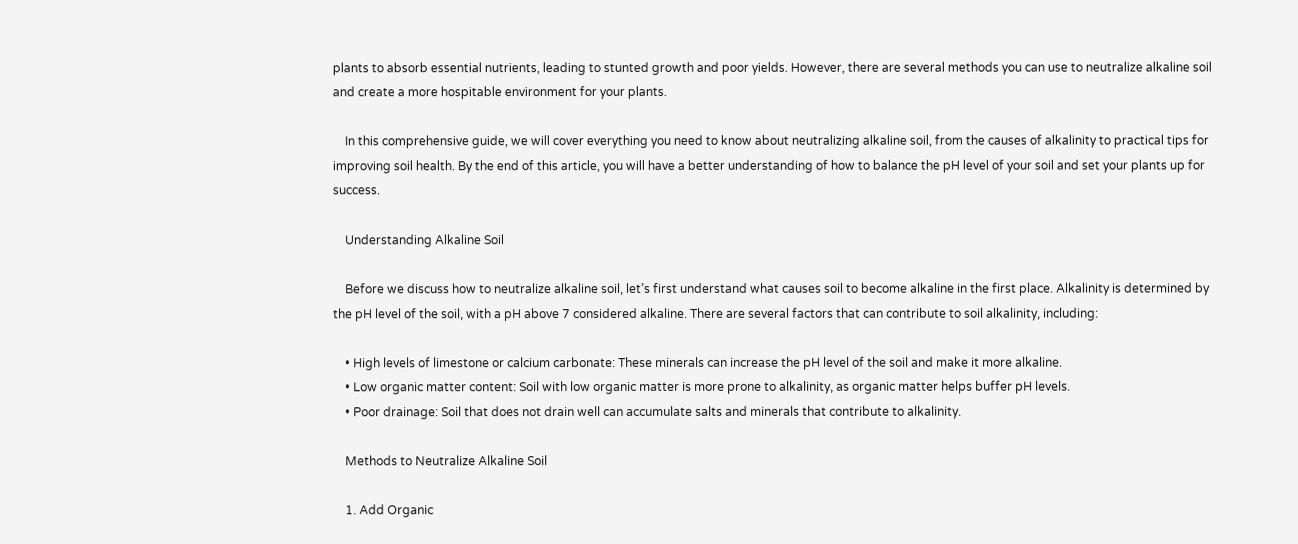plants to absorb essential nutrients, leading to stunted growth and poor yields. However, there are several methods you can use to neutralize alkaline soil and create a more hospitable environment for your plants.

    In this comprehensive guide, we will cover everything you need to know about neutralizing alkaline soil, from the causes of alkalinity to practical tips for improving soil health. By the end of this article, you will have a better understanding of how to balance the pH level of your soil and set your plants up for success.

    Understanding Alkaline Soil

    Before we discuss how to neutralize alkaline soil, let’s first understand what causes soil to become alkaline in the first place. Alkalinity is determined by the pH level of the soil, with a pH above 7 considered alkaline. There are several factors that can contribute to soil alkalinity, including:

    • High levels of limestone or calcium carbonate: These minerals can increase the pH level of the soil and make it more alkaline.
    • Low organic matter content: Soil with low organic matter is more prone to alkalinity, as organic matter helps buffer pH levels.
    • Poor drainage: Soil that does not drain well can accumulate salts and minerals that contribute to alkalinity.

    Methods to Neutralize Alkaline Soil

    1. Add Organic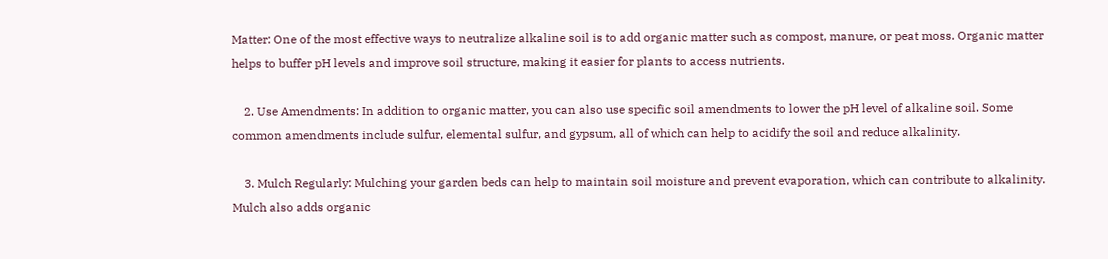Matter: One of the most effective ways to neutralize alkaline soil is to add organic matter such as compost, manure, or peat moss. Organic matter helps to buffer pH levels and improve soil structure, making it easier for plants to access nutrients.

    2. Use Amendments: In addition to organic matter, you can also use specific soil amendments to lower the pH level of alkaline soil. Some common amendments include sulfur, elemental sulfur, and gypsum, all of which can help to acidify the soil and reduce alkalinity.

    3. Mulch Regularly: Mulching your garden beds can help to maintain soil moisture and prevent evaporation, which can contribute to alkalinity. Mulch also adds organic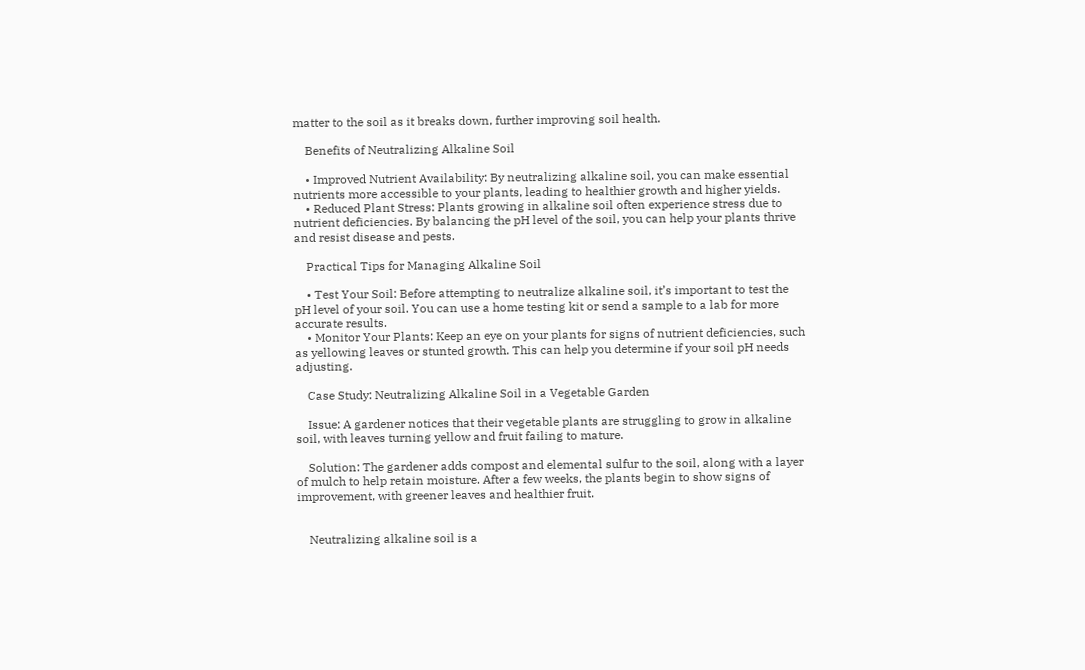matter to the soil as it breaks down, further improving soil health.

    Benefits of Neutralizing Alkaline Soil

    • Improved Nutrient Availability: By neutralizing alkaline soil, you can make essential nutrients more accessible to your plants, leading to healthier growth and higher yields.
    • Reduced Plant Stress: Plants growing in alkaline soil often experience stress due to nutrient deficiencies. By balancing the pH level of the soil, you can help your plants thrive and resist disease and pests.

    Practical Tips for Managing Alkaline Soil

    • Test Your Soil: Before attempting to neutralize alkaline soil, it’s important to test the pH level of your soil. You can use a home testing kit or send a sample to a lab for more accurate results.
    • Monitor Your Plants: Keep an eye on your plants for signs of nutrient deficiencies, such as yellowing leaves or stunted growth. This can help you determine if your soil pH needs adjusting.

    Case Study: Neutralizing Alkaline Soil in a Vegetable Garden

    Issue: A gardener notices that their vegetable plants are struggling to grow in alkaline soil, with leaves turning yellow and fruit failing to mature.

    Solution: The gardener adds compost and elemental sulfur to the soil, along with a layer of mulch to help retain moisture. After a few weeks, the plants begin to show signs of improvement, with greener leaves and healthier fruit.


    Neutralizing alkaline soil is a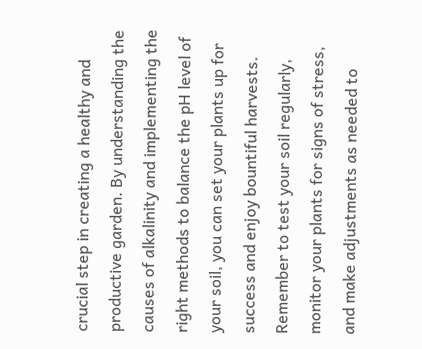crucial step in creating a healthy and productive garden. By understanding the causes of alkalinity and implementing the right methods to balance the pH level of your soil, you can set your plants up for success and enjoy bountiful harvests. Remember to test your soil regularly, monitor your plants for signs of stress, and make adjustments as needed to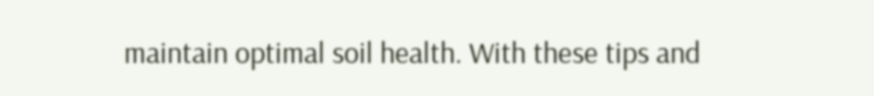maintain optimal soil health. With these tips and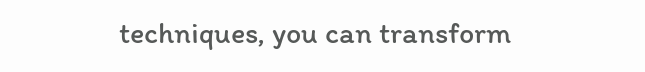techniques, you can transform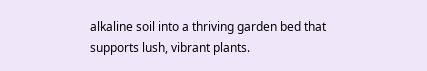alkaline soil into a thriving garden bed that supports lush, vibrant plants.